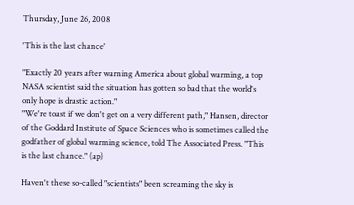Thursday, June 26, 2008

'This is the last chance'

"Exactly 20 years after warning America about global warming, a top NASA scientist said the situation has gotten so bad that the world's only hope is drastic action."
"We're toast if we don't get on a very different path," Hansen, director of the Goddard Institute of Space Sciences who is sometimes called the godfather of global warming science, told The Associated Press. "This is the last chance." (ap)

Haven't these so-called "scientists" been screaming the sky is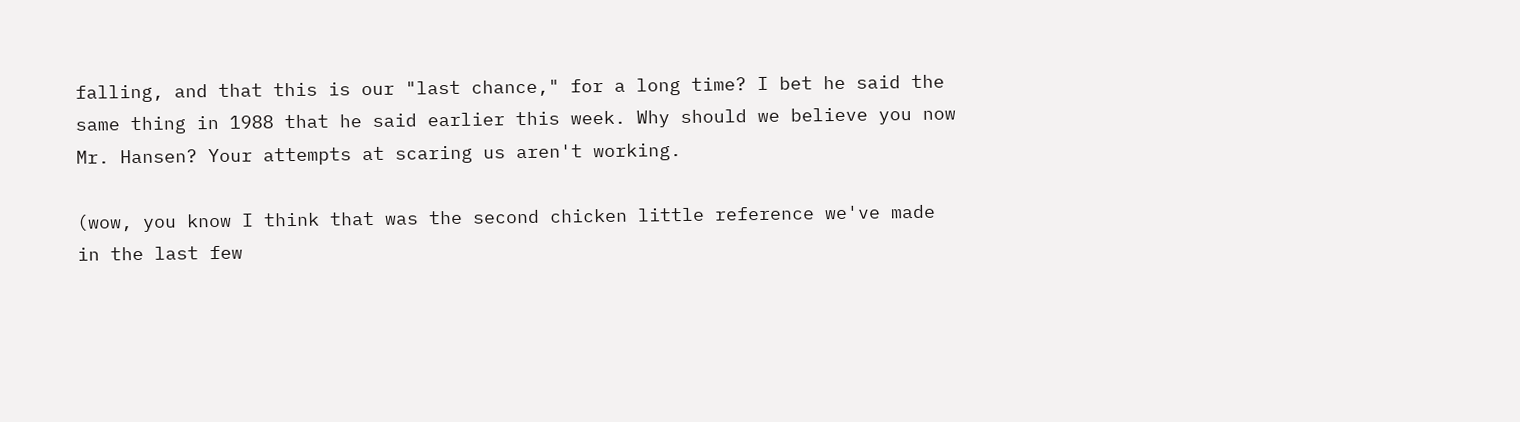falling, and that this is our "last chance," for a long time? I bet he said the same thing in 1988 that he said earlier this week. Why should we believe you now Mr. Hansen? Your attempts at scaring us aren't working.

(wow, you know I think that was the second chicken little reference we've made in the last few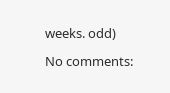weeks. odd)

No comments: